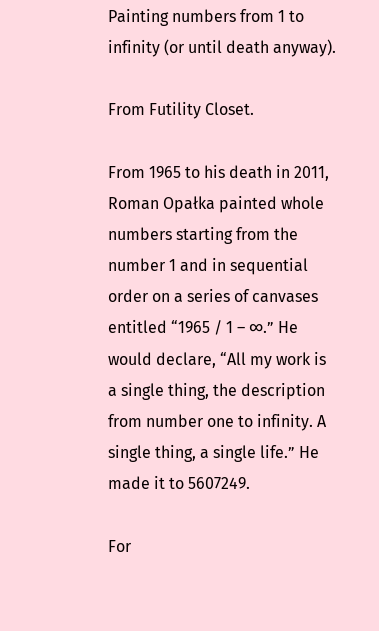Painting numbers from 1 to infinity (or until death anyway).

From Futility Closet.

From 1965 to his death in 2011, Roman Opałka painted whole numbers starting from the number 1 and in sequential order on a series of canvases entitled “1965 / 1 – ∞.” He would declare, “All my work is a single thing, the description from number one to infinity. A single thing, a single life.” He made it to 5607249.

For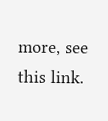more, see this link.